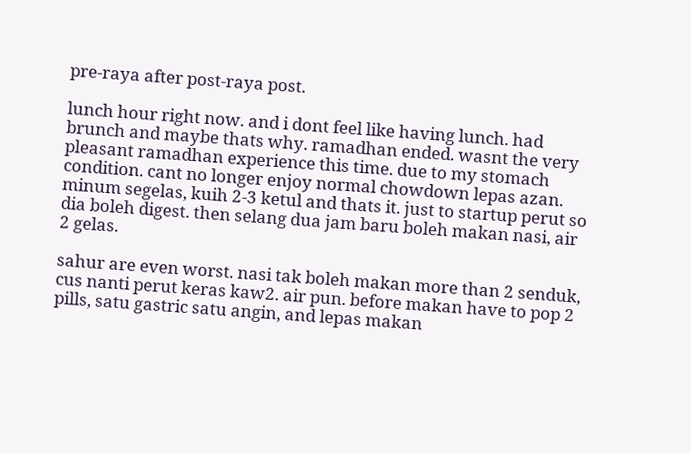pre-raya after post-raya post.

lunch hour right now. and i dont feel like having lunch. had brunch and maybe thats why. ramadhan ended. wasnt the very pleasant ramadhan experience this time. due to my stomach condition. cant no longer enjoy normal chowdown lepas azan. minum segelas, kuih 2-3 ketul and thats it. just to startup perut so dia boleh digest. then selang dua jam baru boleh makan nasi, air 2 gelas.

sahur are even worst. nasi tak boleh makan more than 2 senduk, cus nanti perut keras kaw2. air pun. before makan have to pop 2 pills, satu gastric satu angin, and lepas makan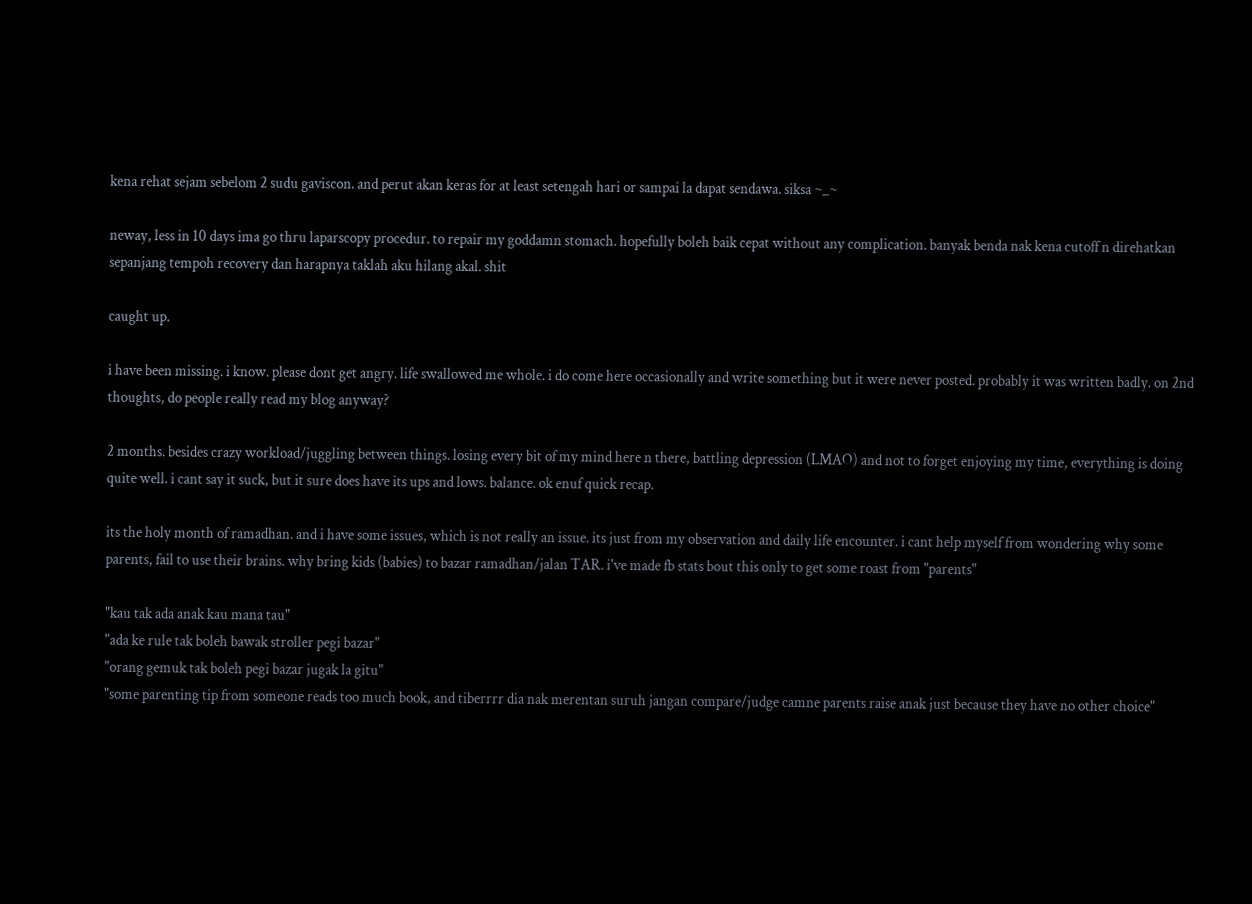kena rehat sejam sebelom 2 sudu gaviscon. and perut akan keras for at least setengah hari or sampai la dapat sendawa. siksa ~_~

neway, less in 10 days ima go thru laparscopy procedur. to repair my goddamn stomach. hopefully boleh baik cepat without any complication. banyak benda nak kena cutoff n direhatkan sepanjang tempoh recovery dan harapnya taklah aku hilang akal. shit

caught up.

i have been missing. i know. please dont get angry. life swallowed me whole. i do come here occasionally and write something but it were never posted. probably it was written badly. on 2nd thoughts, do people really read my blog anyway?

2 months. besides crazy workload/juggling between things. losing every bit of my mind here n there, battling depression (LMAO) and not to forget enjoying my time, everything is doing quite well. i cant say it suck, but it sure does have its ups and lows. balance. ok enuf quick recap.

its the holy month of ramadhan. and i have some issues, which is not really an issue. its just from my observation and daily life encounter. i cant help myself from wondering why some parents, fail to use their brains. why bring kids (babies) to bazar ramadhan/jalan TAR. i've made fb stats bout this only to get some roast from "parents"

"kau tak ada anak kau mana tau"
"ada ke rule tak boleh bawak stroller pegi bazar"
"orang gemuk tak boleh pegi bazar jugak la gitu"
"some parenting tip from someone reads too much book, and tiberrrr dia nak merentan suruh jangan compare/judge camne parents raise anak just because they have no other choice"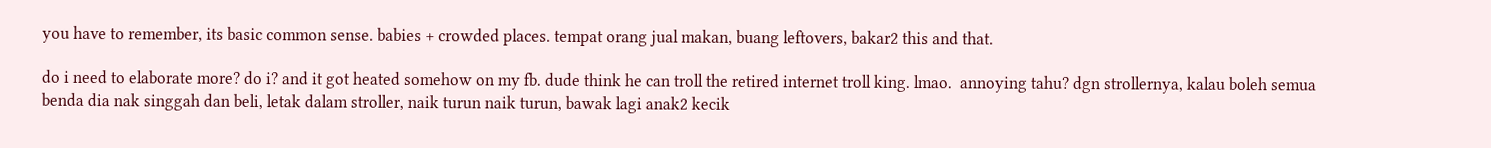you have to remember, its basic common sense. babies + crowded places. tempat orang jual makan, buang leftovers, bakar2 this and that.

do i need to elaborate more? do i? and it got heated somehow on my fb. dude think he can troll the retired internet troll king. lmao.  annoying tahu? dgn strollernya, kalau boleh semua benda dia nak singgah dan beli, letak dalam stroller, naik turun naik turun, bawak lagi anak2 kecik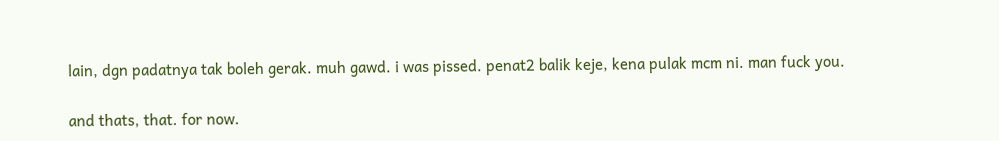lain, dgn padatnya tak boleh gerak. muh gawd. i was pissed. penat2 balik keje, kena pulak mcm ni. man fuck you.

and thats, that. for now.